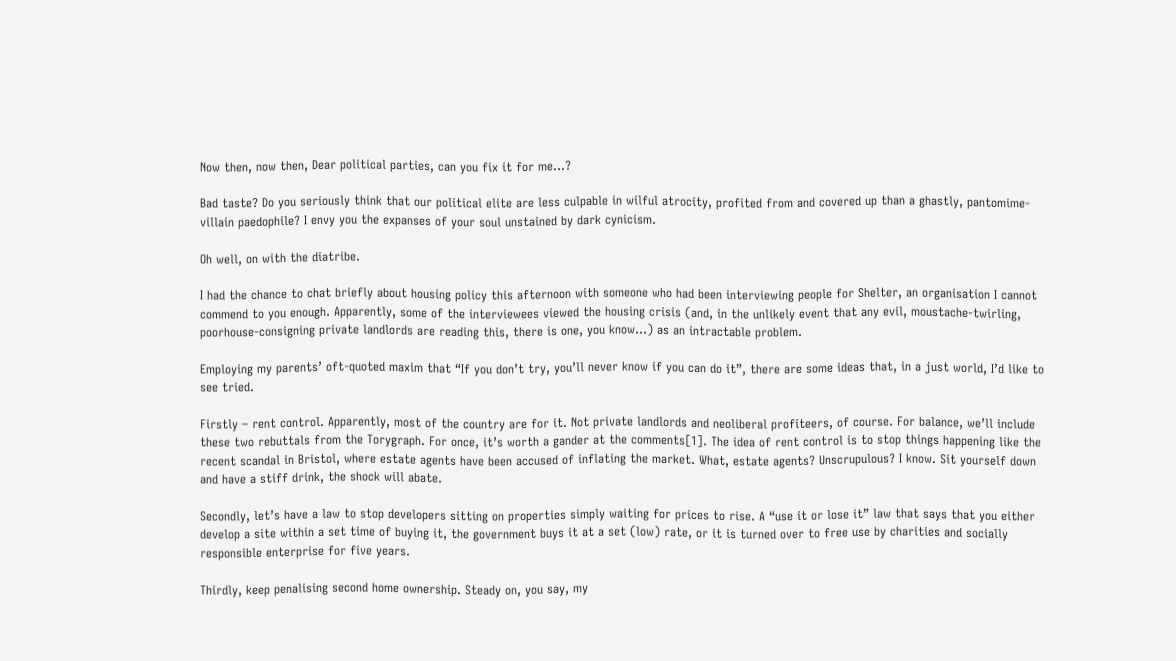Now then, now then, Dear political parties, can you fix it for me…?

Bad taste? Do you seriously think that our political elite are less culpable in wilful atrocity, profited from and covered up than a ghastly, pantomime-villain paedophile? I envy you the expanses of your soul unstained by dark cynicism.

Oh well, on with the diatribe.

I had the chance to chat briefly about housing policy this afternoon with someone who had been interviewing people for Shelter, an organisation I cannot commend to you enough. Apparently, some of the interviewees viewed the housing crisis (and, in the unlikely event that any evil, moustache-twirling, poorhouse-consigning private landlords are reading this, there is one, you know…) as an intractable problem.

Employing my parents’ oft-quoted maxim that “If you don’t try, you’ll never know if you can do it”, there are some ideas that, in a just world, I’d like to see tried.

Firstly – rent control. Apparently, most of the country are for it. Not private landlords and neoliberal profiteers, of course. For balance, we’ll include these two rebuttals from the Torygraph. For once, it’s worth a gander at the comments[1]. The idea of rent control is to stop things happening like the recent scandal in Bristol, where estate agents have been accused of inflating the market. What, estate agents? Unscrupulous? I know. Sit yourself down and have a stiff drink, the shock will abate.

Secondly, let’s have a law to stop developers sitting on properties simply waiting for prices to rise. A “use it or lose it” law that says that you either develop a site within a set time of buying it, the government buys it at a set (low) rate, or it is turned over to free use by charities and socially responsible enterprise for five years.

Thirdly, keep penalising second home ownership. Steady on, you say, my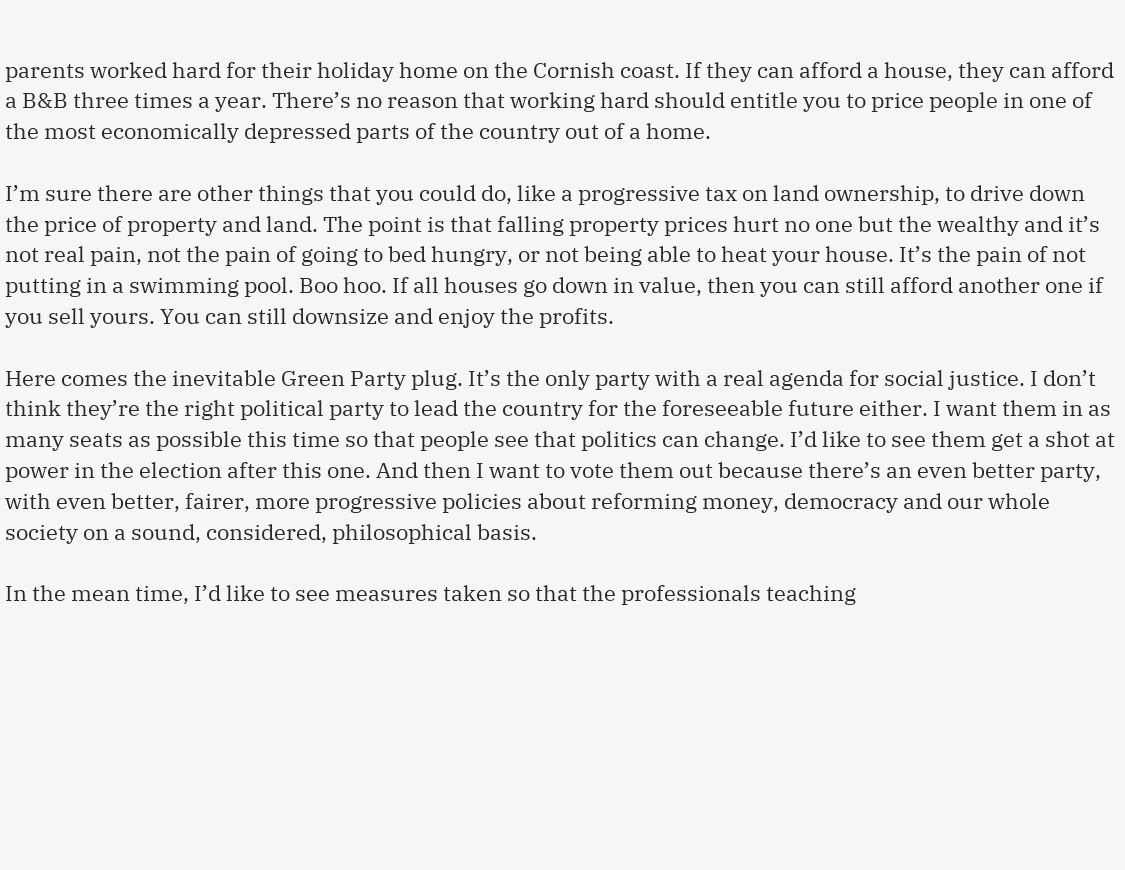parents worked hard for their holiday home on the Cornish coast. If they can afford a house, they can afford a B&B three times a year. There’s no reason that working hard should entitle you to price people in one of the most economically depressed parts of the country out of a home.

I’m sure there are other things that you could do, like a progressive tax on land ownership, to drive down the price of property and land. The point is that falling property prices hurt no one but the wealthy and it’s not real pain, not the pain of going to bed hungry, or not being able to heat your house. It’s the pain of not putting in a swimming pool. Boo hoo. If all houses go down in value, then you can still afford another one if you sell yours. You can still downsize and enjoy the profits.

Here comes the inevitable Green Party plug. It’s the only party with a real agenda for social justice. I don’t think they’re the right political party to lead the country for the foreseeable future either. I want them in as many seats as possible this time so that people see that politics can change. I’d like to see them get a shot at power in the election after this one. And then I want to vote them out because there’s an even better party, with even better, fairer, more progressive policies about reforming money, democracy and our whole society on a sound, considered, philosophical basis.

In the mean time, I’d like to see measures taken so that the professionals teaching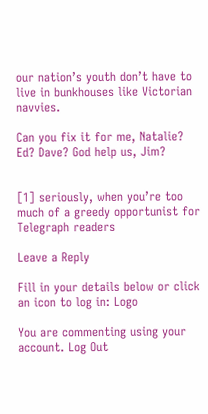our nation’s youth don’t have to live in bunkhouses like Victorian navvies.

Can you fix it for me, Natalie? Ed? Dave? God help us, Jim?


[1] seriously, when you’re too much of a greedy opportunist for Telegraph readers

Leave a Reply

Fill in your details below or click an icon to log in: Logo

You are commenting using your account. Log Out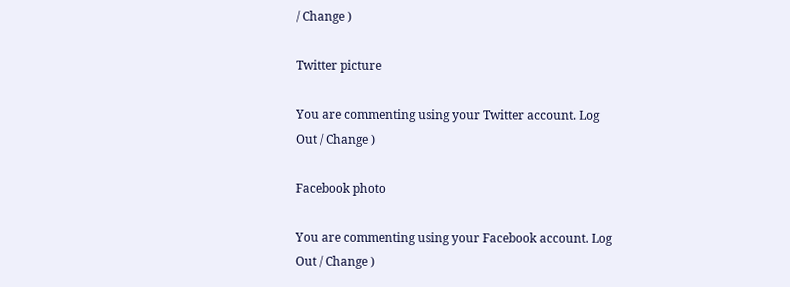/ Change )

Twitter picture

You are commenting using your Twitter account. Log Out / Change )

Facebook photo

You are commenting using your Facebook account. Log Out / Change )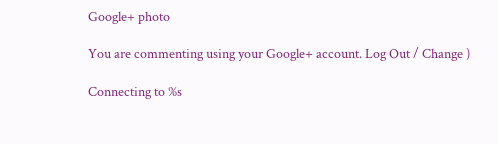Google+ photo

You are commenting using your Google+ account. Log Out / Change )

Connecting to %s